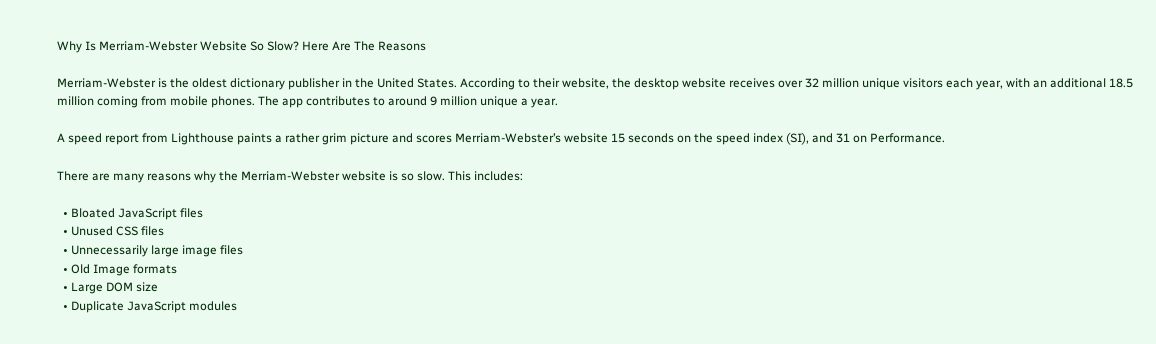Why Is Merriam-Webster Website So Slow? Here Are The Reasons

Merriam-Webster is the oldest dictionary publisher in the United States. According to their website, the desktop website receives over 32 million unique visitors each year, with an additional 18.5 million coming from mobile phones. The app contributes to around 9 million unique a year.

A speed report from Lighthouse paints a rather grim picture and scores Merriam-Webster’s website 15 seconds on the speed index (SI), and 31 on Performance.

There are many reasons why the Merriam-Webster website is so slow. This includes:

  • Bloated JavaScript files
  • Unused CSS files
  • Unnecessarily large image files
  • Old Image formats
  • Large DOM size
  • Duplicate JavaScript modules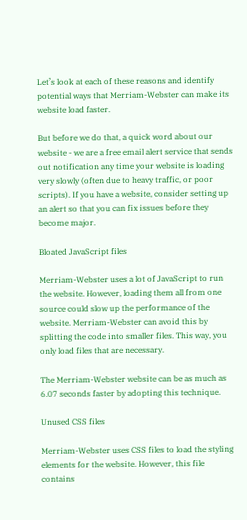Let’s look at each of these reasons and identify potential ways that Merriam-Webster can make its website load faster.

But before we do that, a quick word about our website - we are a free email alert service that sends out notification any time your website is loading very slowly (often due to heavy traffic, or poor scripts). If you have a website, consider setting up an alert so that you can fix issues before they become major.

Bloated JavaScript files

Merriam-Webster uses a lot of JavaScript to run the website. However, loading them all from one source could slow up the performance of the website. Merriam-Webster can avoid this by splitting the code into smaller files. This way, you only load files that are necessary.

The Merriam-Webster website can be as much as 6.07 seconds faster by adopting this technique.

Unused CSS files

Merriam-Webster uses CSS files to load the styling elements for the website. However, this file contains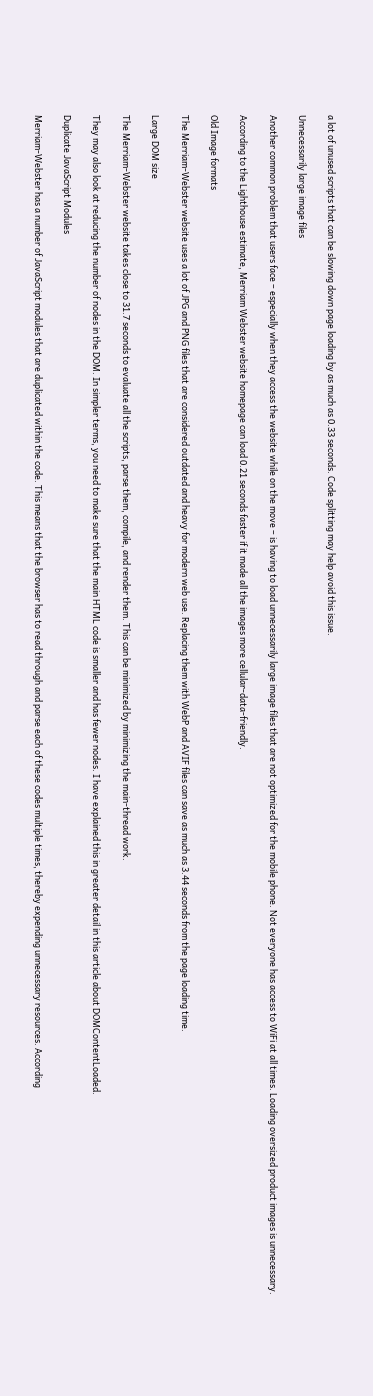a lot of unused scripts that can be slowing down page loading by as much as 0.33 seconds. Code splitting may help avoid this issue.

Unnecessarily large image files

Another common problem that users face – especially when they access the website while on the move – is having to load unnecessarily large image files that are not optimized for the mobile phone. Not everyone has access to WiFi at all times. Loading oversized product images is unnecessary.

According to the Lighthouse estimate, Merriam Webster website homepage can load 0.21 seconds faster if it made all the images more cellular-data-friendly.

Old Image formats

The Merriam-Webster website uses a lot of JPG and PNG files that are considered outdated and heavy for modern web use. Replacing them with WebP and AVIF files can save as much as 3.44 seconds from the page loading time.

Large DOM size

The Merriam-Webster website takes close to 31.7 seconds to evaluate all the scripts, parse them, compile, and render them. This can be minimized by minimizing the main-thread work.

They may also look at reducing the number of nodes in the DOM. In simpler terms, you need to make sure that the main HTML code is smaller and has fewer nodes. I have explained this in greater detail in this article about DOMContentLoaded.

Duplicate JavaScript Modules

Merriam-Webster has a number of JavaScript modules that are duplicated within the code. This means that the browser has to read through and parse each of these codes multiple times, thereby expending unnecessary resources. According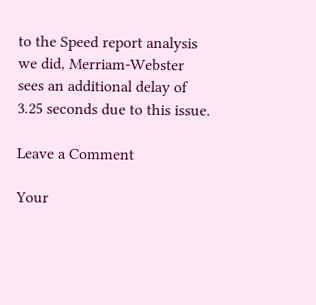to the Speed report analysis we did, Merriam-Webster sees an additional delay of 3.25 seconds due to this issue.

Leave a Comment

Your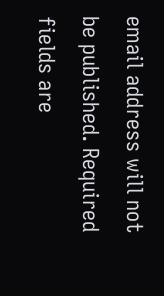email address will not be published. Required fields are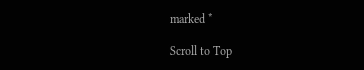marked *

Scroll to Top